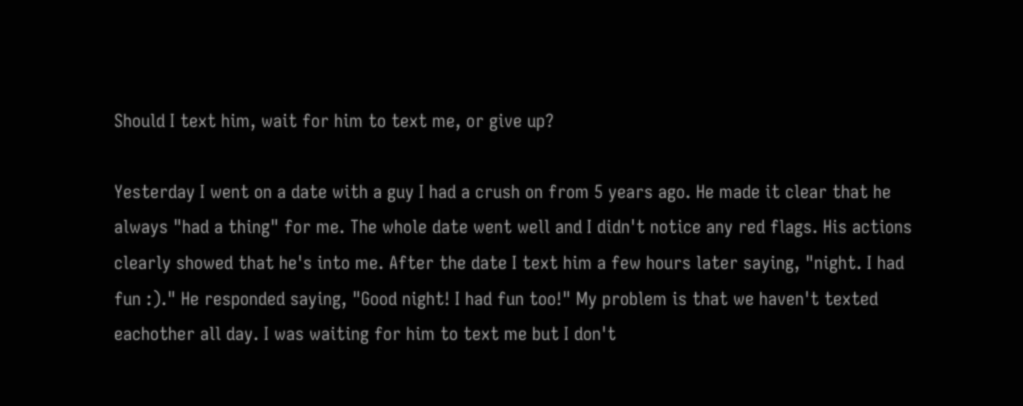Should I text him, wait for him to text me, or give up?

Yesterday I went on a date with a guy I had a crush on from 5 years ago. He made it clear that he always "had a thing" for me. The whole date went well and I didn't notice any red flags. His actions clearly showed that he's into me. After the date I text him a few hours later saying, "night. I had fun :)." He responded saying, "Good night! I had fun too!" My problem is that we haven't texted eachother all day. I was waiting for him to text me but I don't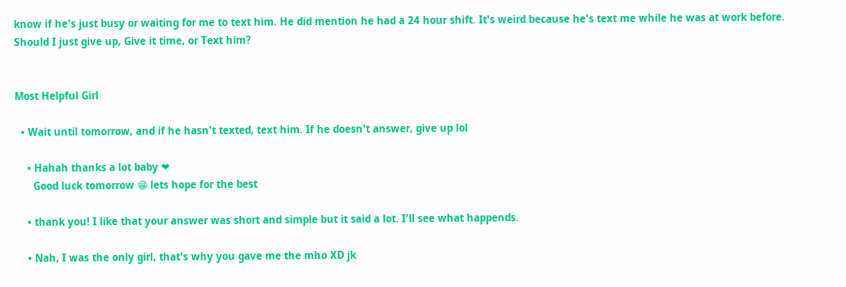know if he's just busy or waiting for me to text him. He did mention he had a 24 hour shift. It's weird because he's text me while he was at work before. Should I just give up, Give it time, or Text him?


Most Helpful Girl

  • Wait until tomorrow, and if he hasn't texted, text him. If he doesn't answer, give up lol

    • Hahah thanks a lot baby ❤
      Good luck tomorrow 😁 lets hope for the best

    • thank you! I like that your answer was short and simple but it said a lot. I'll see what happends.

    • Nah, I was the only girl, that's why you gave me the mho XD jk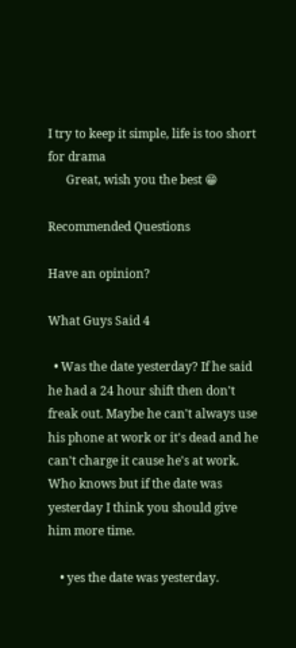I try to keep it simple, life is too short for drama
      Great, wish you the best 😁

Recommended Questions

Have an opinion?

What Guys Said 4

  • Was the date yesterday? If he said he had a 24 hour shift then don't freak out. Maybe he can't always use his phone at work or it's dead and he can't charge it cause he's at work. Who knows but if the date was yesterday I think you should give him more time.

    • yes the date was yesterday.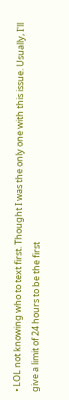• LOL not knowing who to text first. Thought I was the only one with this issue. Usually, I'll give a limit of 24 hours to be the first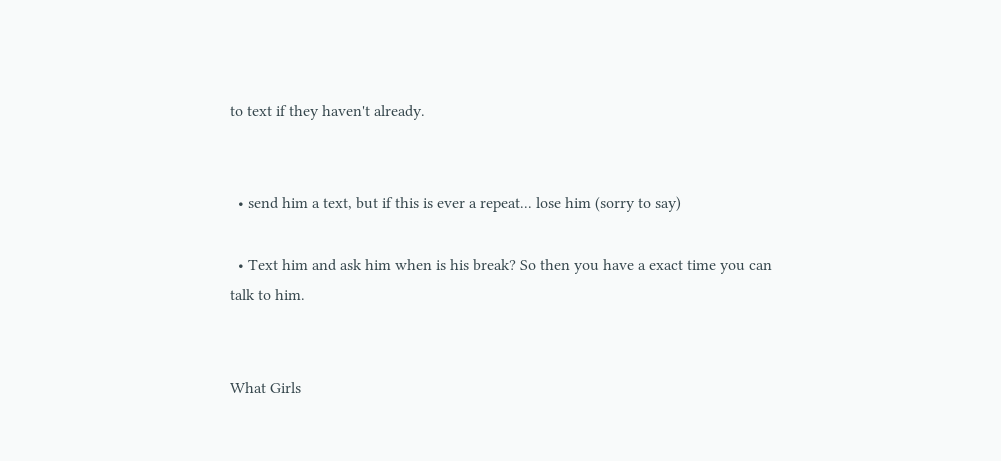to text if they haven't already.


  • send him a text, but if this is ever a repeat... lose him (sorry to say)

  • Text him and ask him when is his break? So then you have a exact time you can talk to him.


What Girls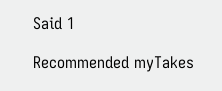Said 1

Recommended myTakes